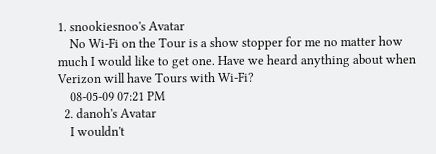1. snookiesnoo's Avatar
    No Wi-Fi on the Tour is a show stopper for me no matter how much I would like to get one. Have we heard anything about when Verizon will have Tours with Wi-Fi?
    08-05-09 07:21 PM
  2. danoh's Avatar
    I wouldn't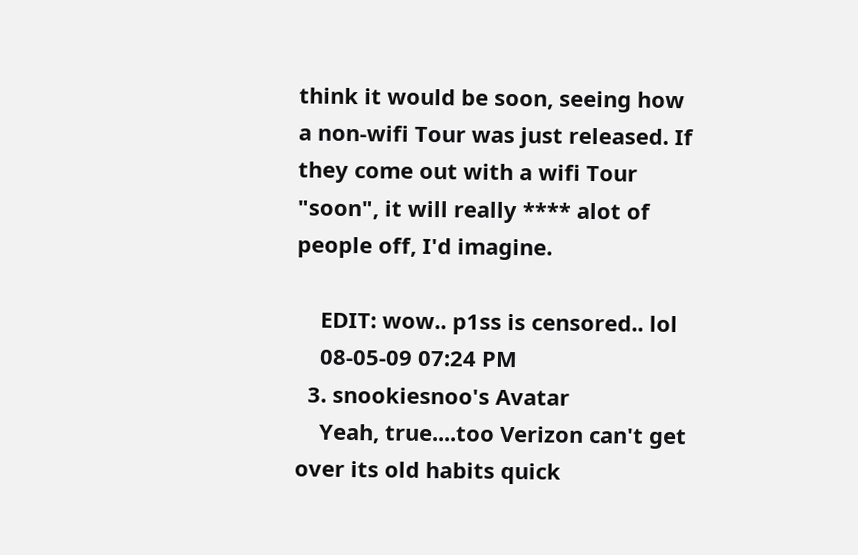think it would be soon, seeing how a non-wifi Tour was just released. If they come out with a wifi Tour "soon", it will really **** alot of people off, I'd imagine.

    EDIT: wow.. p1ss is censored.. lol
    08-05-09 07:24 PM
  3. snookiesnoo's Avatar
    Yeah, true....too Verizon can't get over its old habits quick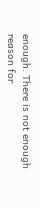enough. There is not enough reason for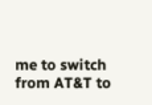me to switch from AT&T to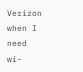Verizon when I need wi-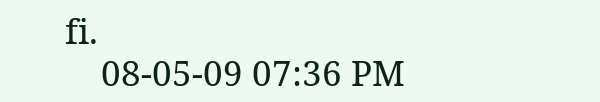fi.
    08-05-09 07:36 PM